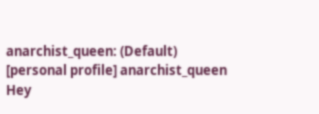anarchist_queen: (Default)
[personal profile] anarchist_queen
Hey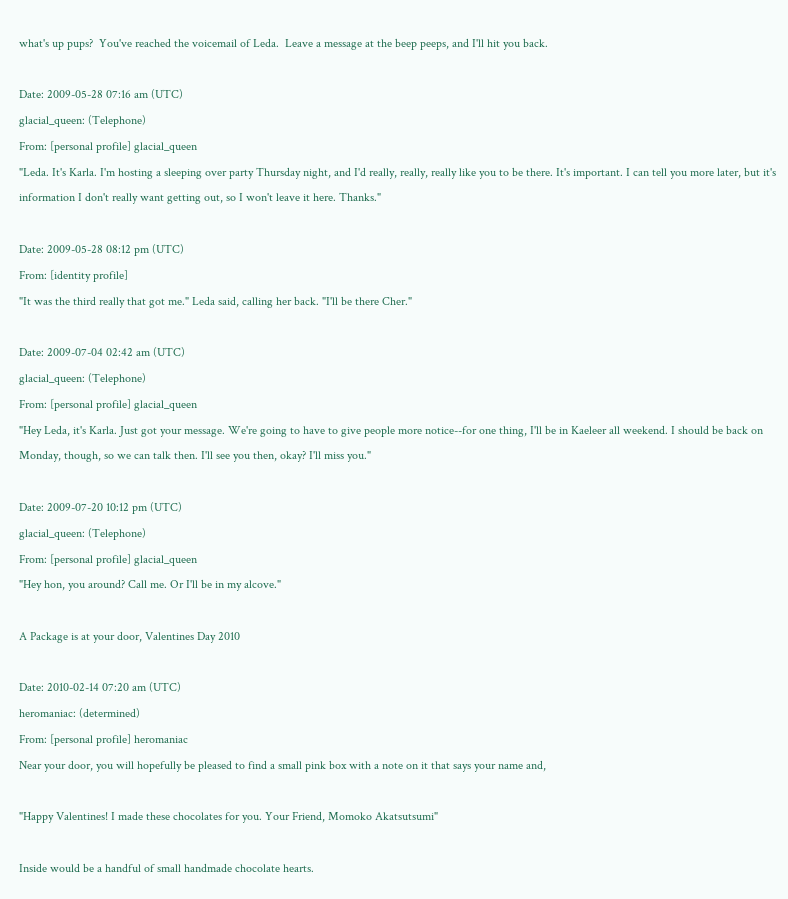what's up pups?  You've reached the voicemail of Leda.  Leave a message at the beep peeps, and I'll hit you back.

Date: 2009-05-28 07:16 am (UTC)
glacial_queen: (Telephone)
From: [personal profile] glacial_queen
"Leda. It's Karla. I'm hosting a sleeping over party Thursday night, and I'd really, really, really like you to be there. It's important. I can tell you more later, but it's information I don't really want getting out, so I won't leave it here. Thanks."

Date: 2009-05-28 08:12 pm (UTC)
From: [identity profile]
"It was the third really that got me." Leda said, calling her back. "I'll be there Cher."

Date: 2009-07-04 02:42 am (UTC)
glacial_queen: (Telephone)
From: [personal profile] glacial_queen
"Hey Leda, it's Karla. Just got your message. We're going to have to give people more notice--for one thing, I'll be in Kaeleer all weekend. I should be back on Monday, though, so we can talk then. I'll see you then, okay? I'll miss you."

Date: 2009-07-20 10:12 pm (UTC)
glacial_queen: (Telephone)
From: [personal profile] glacial_queen
"Hey hon, you around? Call me. Or I'll be in my alcove."

A Package is at your door, Valentines Day 2010

Date: 2010-02-14 07:20 am (UTC)
heromaniac: (determined)
From: [personal profile] heromaniac
Near your door, you will hopefully be pleased to find a small pink box with a note on it that says your name and,

"Happy Valentines! I made these chocolates for you. Your Friend, Momoko Akatsutsumi"

Inside would be a handful of small handmade chocolate hearts.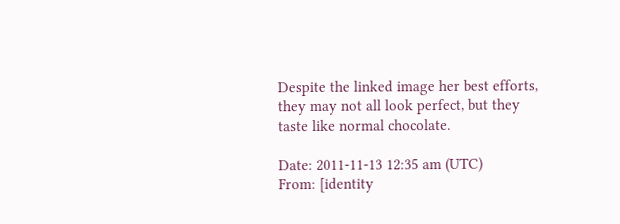Despite the linked image her best efforts, they may not all look perfect, but they taste like normal chocolate.

Date: 2011-11-13 12:35 am (UTC)
From: [identity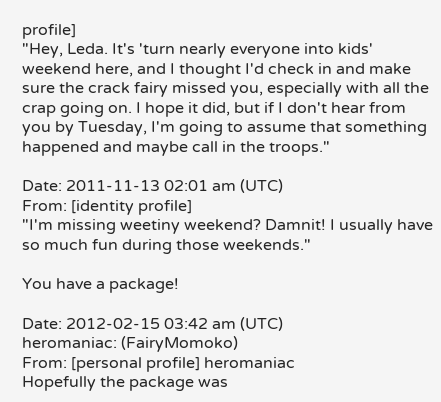profile]
"Hey, Leda. It's 'turn nearly everyone into kids' weekend here, and I thought I'd check in and make sure the crack fairy missed you, especially with all the crap going on. I hope it did, but if I don't hear from you by Tuesday, I'm going to assume that something happened and maybe call in the troops."

Date: 2011-11-13 02:01 am (UTC)
From: [identity profile]
"I'm missing weetiny weekend? Damnit! I usually have so much fun during those weekends."

You have a package!

Date: 2012-02-15 03:42 am (UTC)
heromaniac: (FairyMomoko)
From: [personal profile] heromaniac
Hopefully the package was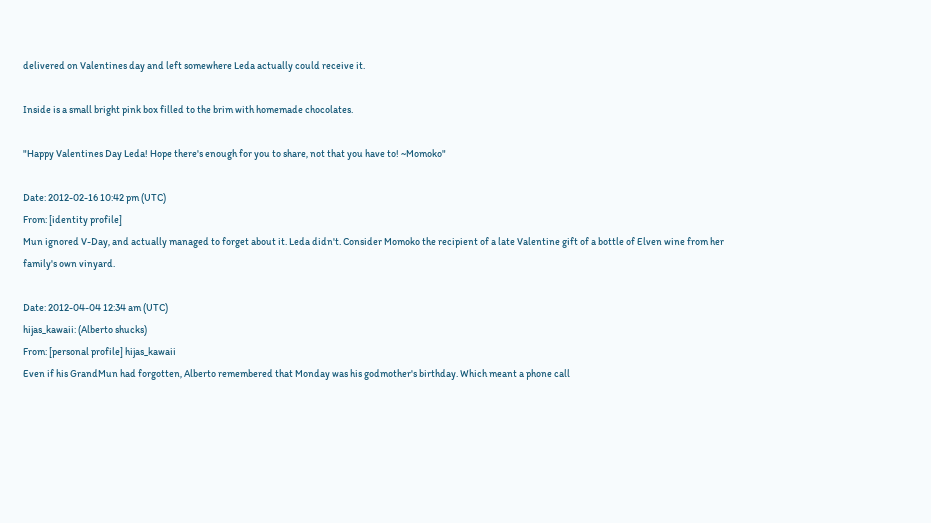delivered on Valentines day and left somewhere Leda actually could receive it.

Inside is a small bright pink box filled to the brim with homemade chocolates.

"Happy Valentines Day Leda! Hope there's enough for you to share, not that you have to! ~Momoko"

Date: 2012-02-16 10:42 pm (UTC)
From: [identity profile]
Mun ignored V-Day, and actually managed to forget about it. Leda didn't. Consider Momoko the recipient of a late Valentine gift of a bottle of Elven wine from her family's own vinyard.

Date: 2012-04-04 12:34 am (UTC)
hijas_kawaii: (Alberto shucks)
From: [personal profile] hijas_kawaii
Even if his GrandMun had forgotten, Alberto remembered that Monday was his godmother's birthday. Which meant a phone call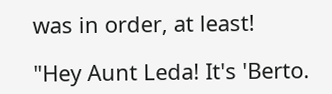was in order, at least!

"Hey Aunt Leda! It's 'Berto.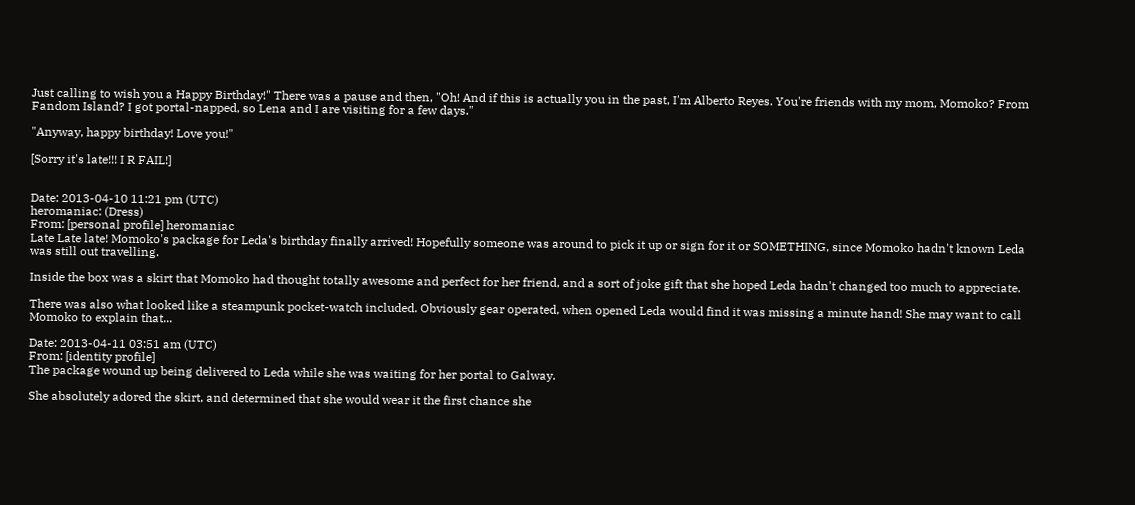Just calling to wish you a Happy Birthday!" There was a pause and then, "Oh! And if this is actually you in the past, I'm Alberto Reyes. You're friends with my mom, Momoko? From Fandom Island? I got portal-napped, so Lena and I are visiting for a few days."

"Anyway, happy birthday! Love you!"

[Sorry it's late!!! I R FAIL!]


Date: 2013-04-10 11:21 pm (UTC)
heromaniac: (Dress)
From: [personal profile] heromaniac
Late Late late! Momoko's package for Leda's birthday finally arrived! Hopefully someone was around to pick it up or sign for it or SOMETHING, since Momoko hadn't known Leda was still out travelling.

Inside the box was a skirt that Momoko had thought totally awesome and perfect for her friend, and a sort of joke gift that she hoped Leda hadn't changed too much to appreciate.

There was also what looked like a steampunk pocket-watch included. Obviously gear operated, when opened Leda would find it was missing a minute hand! She may want to call Momoko to explain that...

Date: 2013-04-11 03:51 am (UTC)
From: [identity profile]
The package wound up being delivered to Leda while she was waiting for her portal to Galway.

She absolutely adored the skirt, and determined that she would wear it the first chance she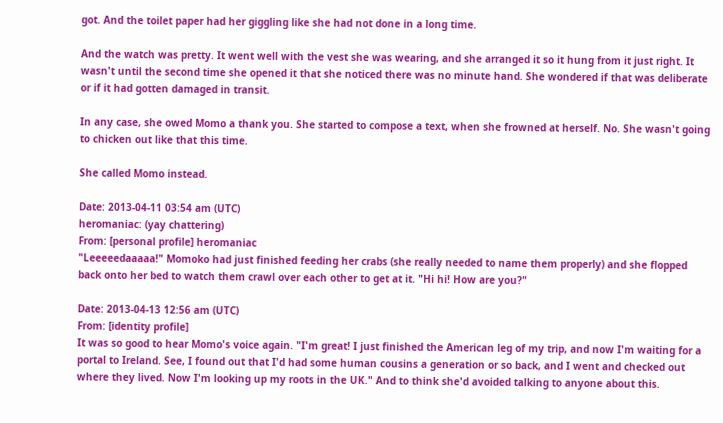got. And the toilet paper had her giggling like she had not done in a long time.

And the watch was pretty. It went well with the vest she was wearing, and she arranged it so it hung from it just right. It wasn't until the second time she opened it that she noticed there was no minute hand. She wondered if that was deliberate or if it had gotten damaged in transit.

In any case, she owed Momo a thank you. She started to compose a text, when she frowned at herself. No. She wasn't going to chicken out like that this time.

She called Momo instead.

Date: 2013-04-11 03:54 am (UTC)
heromaniac: (yay chattering)
From: [personal profile] heromaniac
"Leeeeedaaaaa!" Momoko had just finished feeding her crabs (she really needed to name them properly) and she flopped back onto her bed to watch them crawl over each other to get at it. "Hi hi! How are you?"

Date: 2013-04-13 12:56 am (UTC)
From: [identity profile]
It was so good to hear Momo's voice again. "I'm great! I just finished the American leg of my trip, and now I'm waiting for a portal to Ireland. See, I found out that I'd had some human cousins a generation or so back, and I went and checked out where they lived. Now I'm looking up my roots in the UK." And to think she'd avoided talking to anyone about this.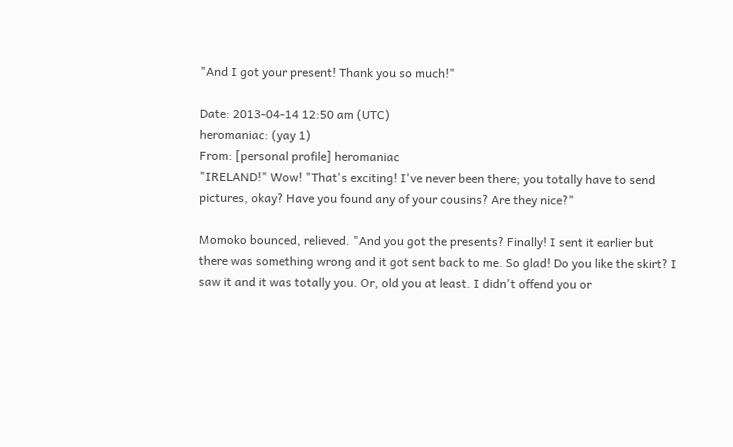"And I got your present! Thank you so much!"

Date: 2013-04-14 12:50 am (UTC)
heromaniac: (yay 1)
From: [personal profile] heromaniac
"IRELAND!" Wow! "That's exciting! I've never been there; you totally have to send pictures, okay? Have you found any of your cousins? Are they nice?"

Momoko bounced, relieved. "And you got the presents? Finally! I sent it earlier but there was something wrong and it got sent back to me. So glad! Do you like the skirt? I saw it and it was totally you. Or, old you at least. I didn't offend you or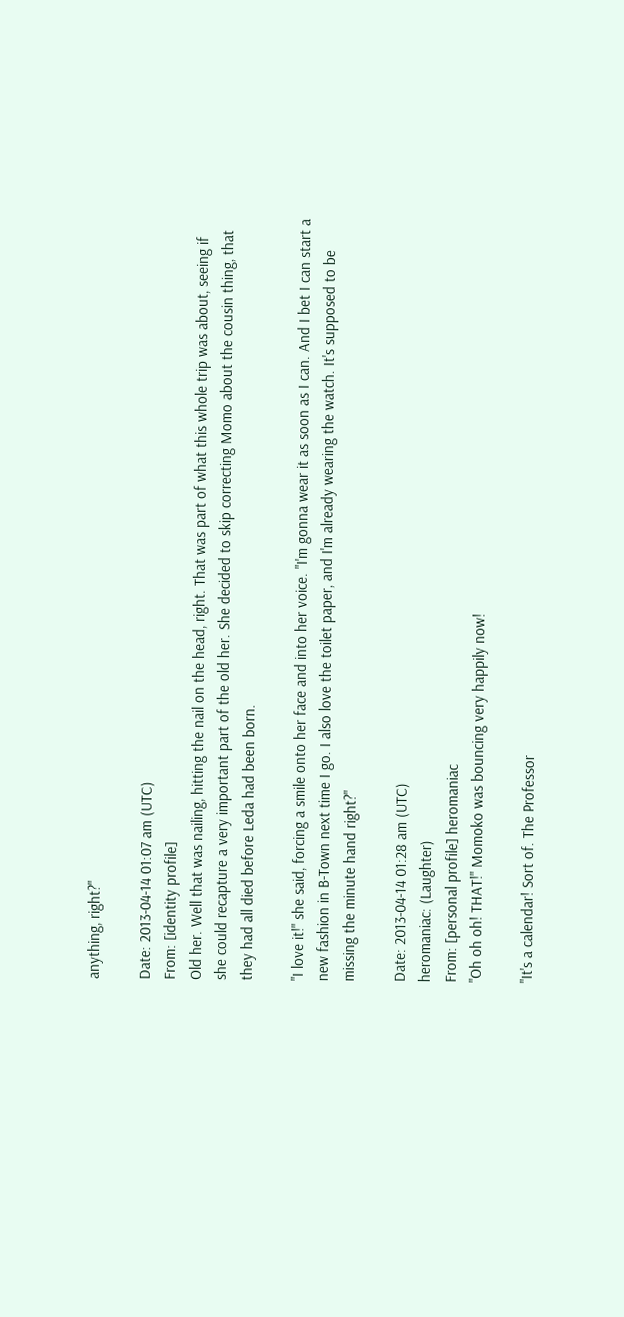anything, right?"

Date: 2013-04-14 01:07 am (UTC)
From: [identity profile]
Old her. Well that was nailing, hitting the nail on the head, right. That was part of what this whole trip was about, seeing if she could recapture a very important part of the old her. She decided to skip correcting Momo about the cousin thing, that they had all died before Leda had been born.

"I love it!" she said, forcing a smile onto her face and into her voice. "I'm gonna wear it as soon as I can. And I bet I can start a new fashion in B-Town next time I go. I also love the toilet paper, and I'm already wearing the watch. It's supposed to be missing the minute hand right?"

Date: 2013-04-14 01:28 am (UTC)
heromaniac: (Laughter)
From: [personal profile] heromaniac
"Oh oh oh! THAT!" Momoko was bouncing very happily now!

"It's a calendar! Sort of. The Professor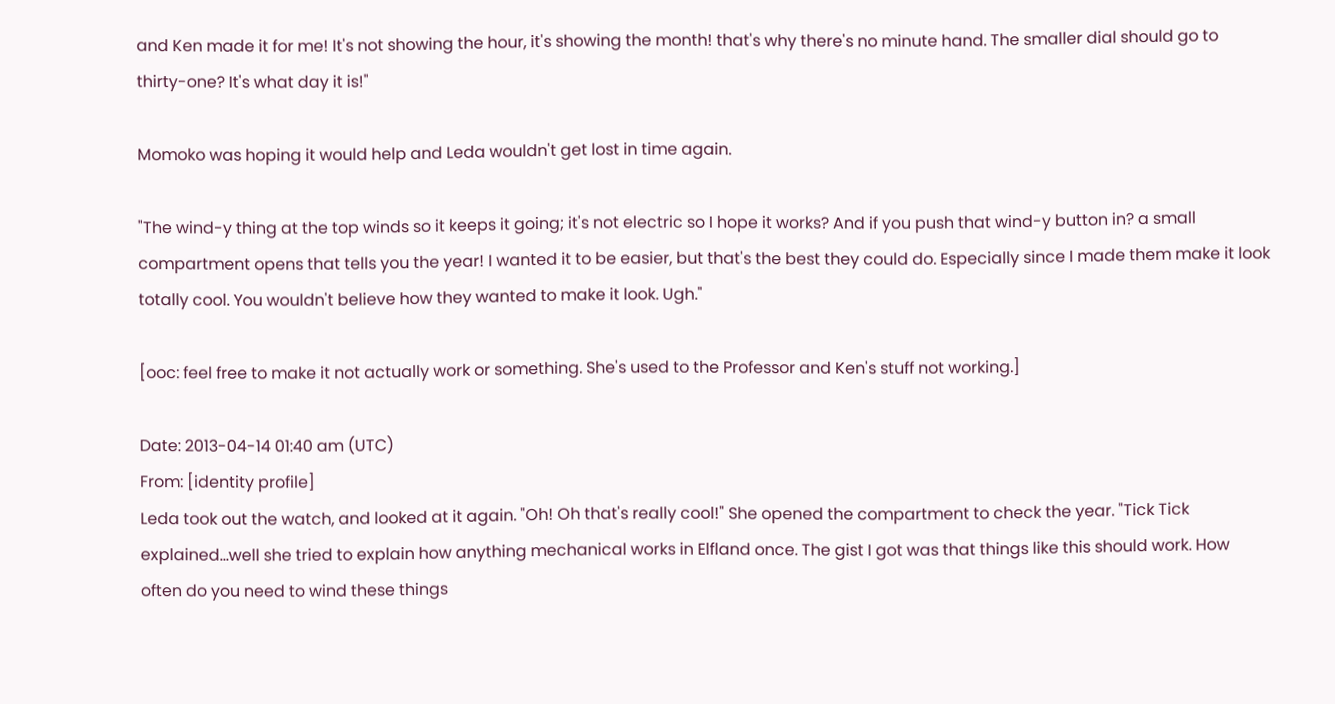and Ken made it for me! It's not showing the hour, it's showing the month! that's why there's no minute hand. The smaller dial should go to thirty-one? It's what day it is!"

Momoko was hoping it would help and Leda wouldn't get lost in time again.

"The wind-y thing at the top winds so it keeps it going; it's not electric so I hope it works? And if you push that wind-y button in? a small compartment opens that tells you the year! I wanted it to be easier, but that's the best they could do. Especially since I made them make it look totally cool. You wouldn't believe how they wanted to make it look. Ugh."

[ooc: feel free to make it not actually work or something. She's used to the Professor and Ken's stuff not working.]

Date: 2013-04-14 01:40 am (UTC)
From: [identity profile]
Leda took out the watch, and looked at it again. "Oh! Oh that's really cool!" She opened the compartment to check the year. "Tick Tick explained...well she tried to explain how anything mechanical works in Elfland once. The gist I got was that things like this should work. How often do you need to wind these things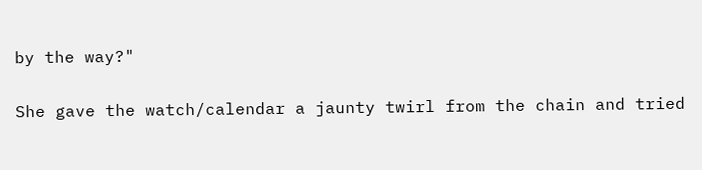by the way?"

She gave the watch/calendar a jaunty twirl from the chain and tried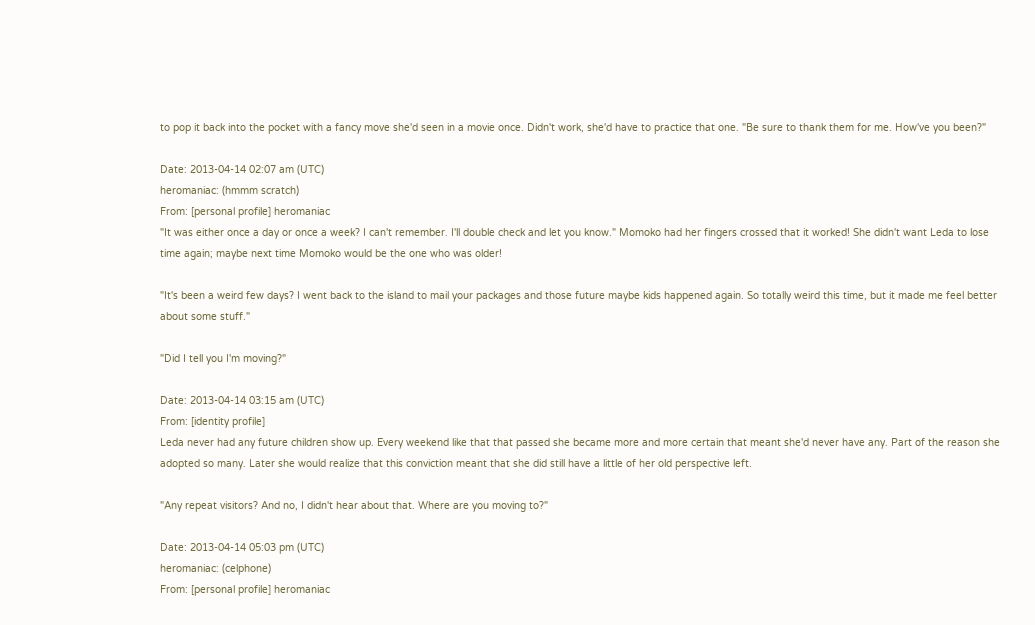to pop it back into the pocket with a fancy move she'd seen in a movie once. Didn't work, she'd have to practice that one. "Be sure to thank them for me. How've you been?"

Date: 2013-04-14 02:07 am (UTC)
heromaniac: (hmmm scratch)
From: [personal profile] heromaniac
"It was either once a day or once a week? I can't remember. I'll double check and let you know." Momoko had her fingers crossed that it worked! She didn't want Leda to lose time again; maybe next time Momoko would be the one who was older!

"It's been a weird few days? I went back to the island to mail your packages and those future maybe kids happened again. So totally weird this time, but it made me feel better about some stuff."

"Did I tell you I'm moving?"

Date: 2013-04-14 03:15 am (UTC)
From: [identity profile]
Leda never had any future children show up. Every weekend like that that passed she became more and more certain that meant she'd never have any. Part of the reason she adopted so many. Later she would realize that this conviction meant that she did still have a little of her old perspective left.

"Any repeat visitors? And no, I didn't hear about that. Where are you moving to?"

Date: 2013-04-14 05:03 pm (UTC)
heromaniac: (celphone)
From: [personal profile] heromaniac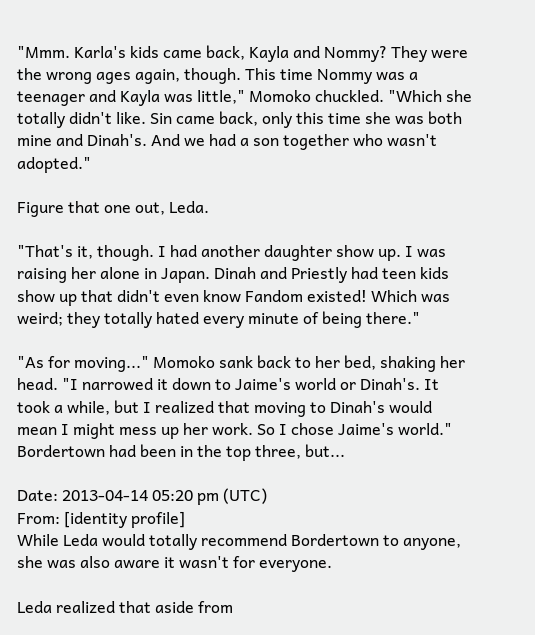"Mmm. Karla's kids came back, Kayla and Nommy? They were the wrong ages again, though. This time Nommy was a teenager and Kayla was little," Momoko chuckled. "Which she totally didn't like. Sin came back, only this time she was both mine and Dinah's. And we had a son together who wasn't adopted."

Figure that one out, Leda.

"That's it, though. I had another daughter show up. I was raising her alone in Japan. Dinah and Priestly had teen kids show up that didn't even know Fandom existed! Which was weird; they totally hated every minute of being there."

"As for moving..." Momoko sank back to her bed, shaking her head. "I narrowed it down to Jaime's world or Dinah's. It took a while, but I realized that moving to Dinah's would mean I might mess up her work. So I chose Jaime's world." Bordertown had been in the top three, but...

Date: 2013-04-14 05:20 pm (UTC)
From: [identity profile]
While Leda would totally recommend Bordertown to anyone, she was also aware it wasn't for everyone.

Leda realized that aside from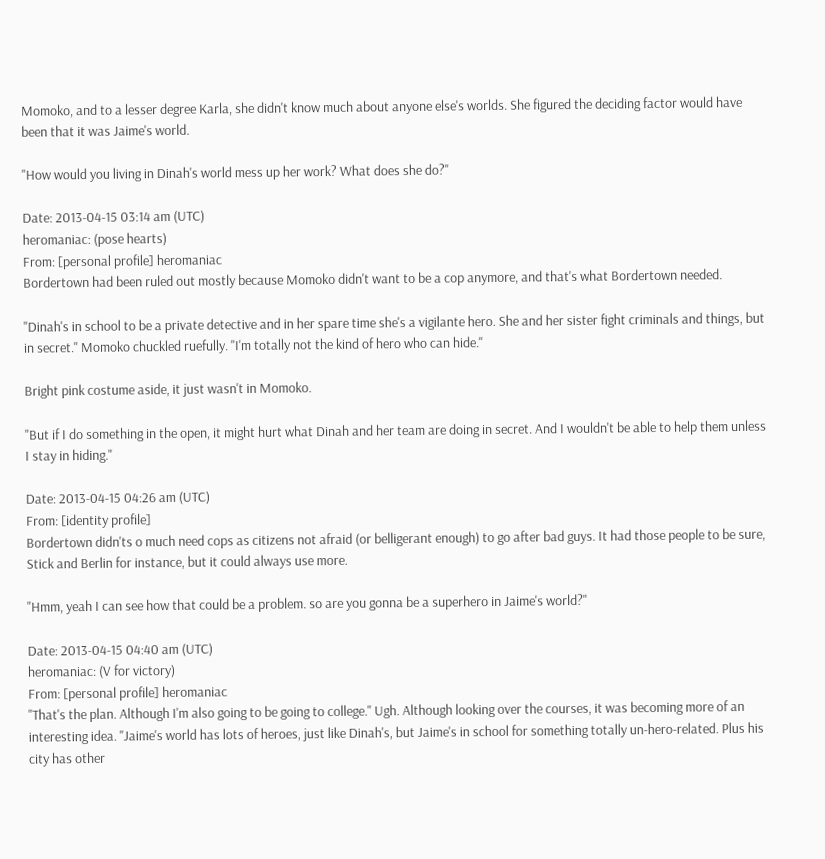Momoko, and to a lesser degree Karla, she didn't know much about anyone else's worlds. She figured the deciding factor would have been that it was Jaime's world.

"How would you living in Dinah's world mess up her work? What does she do?"

Date: 2013-04-15 03:14 am (UTC)
heromaniac: (pose hearts)
From: [personal profile] heromaniac
Bordertown had been ruled out mostly because Momoko didn't want to be a cop anymore, and that's what Bordertown needed.

"Dinah's in school to be a private detective and in her spare time she's a vigilante hero. She and her sister fight criminals and things, but in secret." Momoko chuckled ruefully. "I'm totally not the kind of hero who can hide."

Bright pink costume aside, it just wasn't in Momoko.

"But if I do something in the open, it might hurt what Dinah and her team are doing in secret. And I wouldn't be able to help them unless I stay in hiding."

Date: 2013-04-15 04:26 am (UTC)
From: [identity profile]
Bordertown didn'ts o much need cops as citizens not afraid (or belligerant enough) to go after bad guys. It had those people to be sure, Stick and Berlin for instance, but it could always use more.

"Hmm, yeah I can see how that could be a problem. so are you gonna be a superhero in Jaime's world?"

Date: 2013-04-15 04:40 am (UTC)
heromaniac: (V for victory)
From: [personal profile] heromaniac
"That's the plan. Although I'm also going to be going to college." Ugh. Although looking over the courses, it was becoming more of an interesting idea. "Jaime's world has lots of heroes, just like Dinah's, but Jaime's in school for something totally un-hero-related. Plus his city has other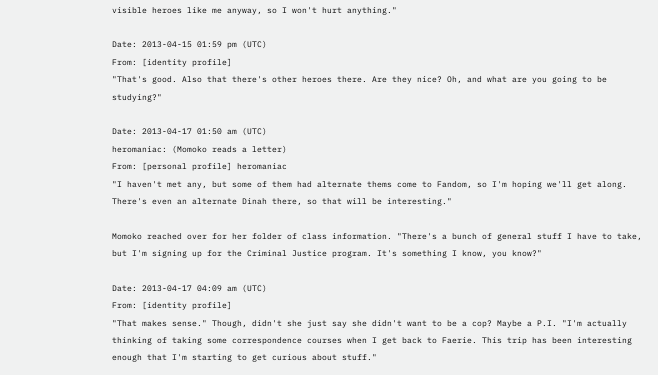visible heroes like me anyway, so I won't hurt anything."

Date: 2013-04-15 01:59 pm (UTC)
From: [identity profile]
"That's good. Also that there's other heroes there. Are they nice? Oh, and what are you going to be studying?"

Date: 2013-04-17 01:50 am (UTC)
heromaniac: (Momoko reads a letter)
From: [personal profile] heromaniac
"I haven't met any, but some of them had alternate thems come to Fandom, so I'm hoping we'll get along. There's even an alternate Dinah there, so that will be interesting."

Momoko reached over for her folder of class information. "There's a bunch of general stuff I have to take, but I'm signing up for the Criminal Justice program. It's something I know, you know?"

Date: 2013-04-17 04:09 am (UTC)
From: [identity profile]
"That makes sense." Though, didn't she just say she didn't want to be a cop? Maybe a P.I. "I'm actually thinking of taking some correspondence courses when I get back to Faerie. This trip has been interesting enough that I'm starting to get curious about stuff."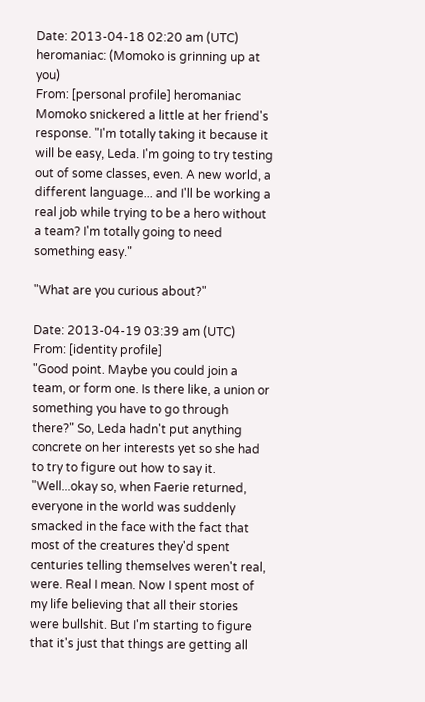Date: 2013-04-18 02:20 am (UTC)
heromaniac: (Momoko is grinning up at you)
From: [personal profile] heromaniac
Momoko snickered a little at her friend's response. "I'm totally taking it because it will be easy, Leda. I'm going to try testing out of some classes, even. A new world, a different language... and I'll be working a real job while trying to be a hero without a team? I'm totally going to need something easy."

"What are you curious about?"

Date: 2013-04-19 03:39 am (UTC)
From: [identity profile]
"Good point. Maybe you could join a team, or form one. Is there like, a union or something you have to go through there?" So, Leda hadn't put anything concrete on her interests yet so she had to try to figure out how to say it. "Well...okay so, when Faerie returned, everyone in the world was suddenly smacked in the face with the fact that most of the creatures they'd spent centuries telling themselves weren't real, were. Real I mean. Now I spent most of my life believing that all their stories were bullshit. But I'm starting to figure that it's just that things are getting all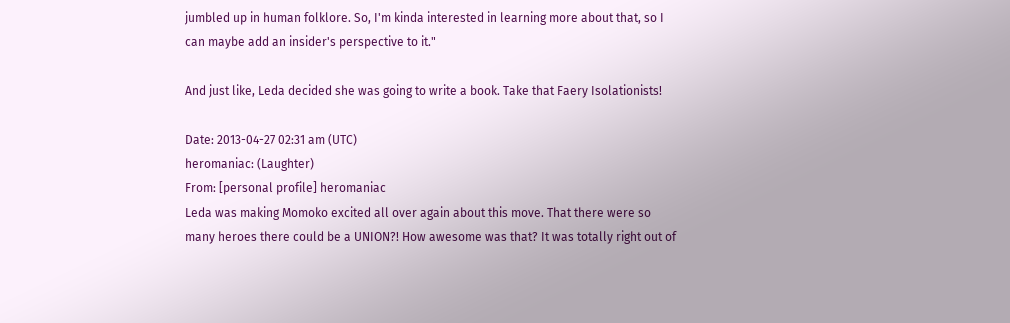jumbled up in human folklore. So, I'm kinda interested in learning more about that, so I can maybe add an insider's perspective to it."

And just like, Leda decided she was going to write a book. Take that Faery Isolationists!

Date: 2013-04-27 02:31 am (UTC)
heromaniac: (Laughter)
From: [personal profile] heromaniac
Leda was making Momoko excited all over again about this move. That there were so many heroes there could be a UNION?! How awesome was that? It was totally right out of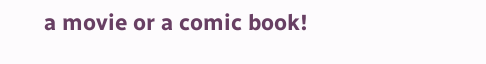a movie or a comic book!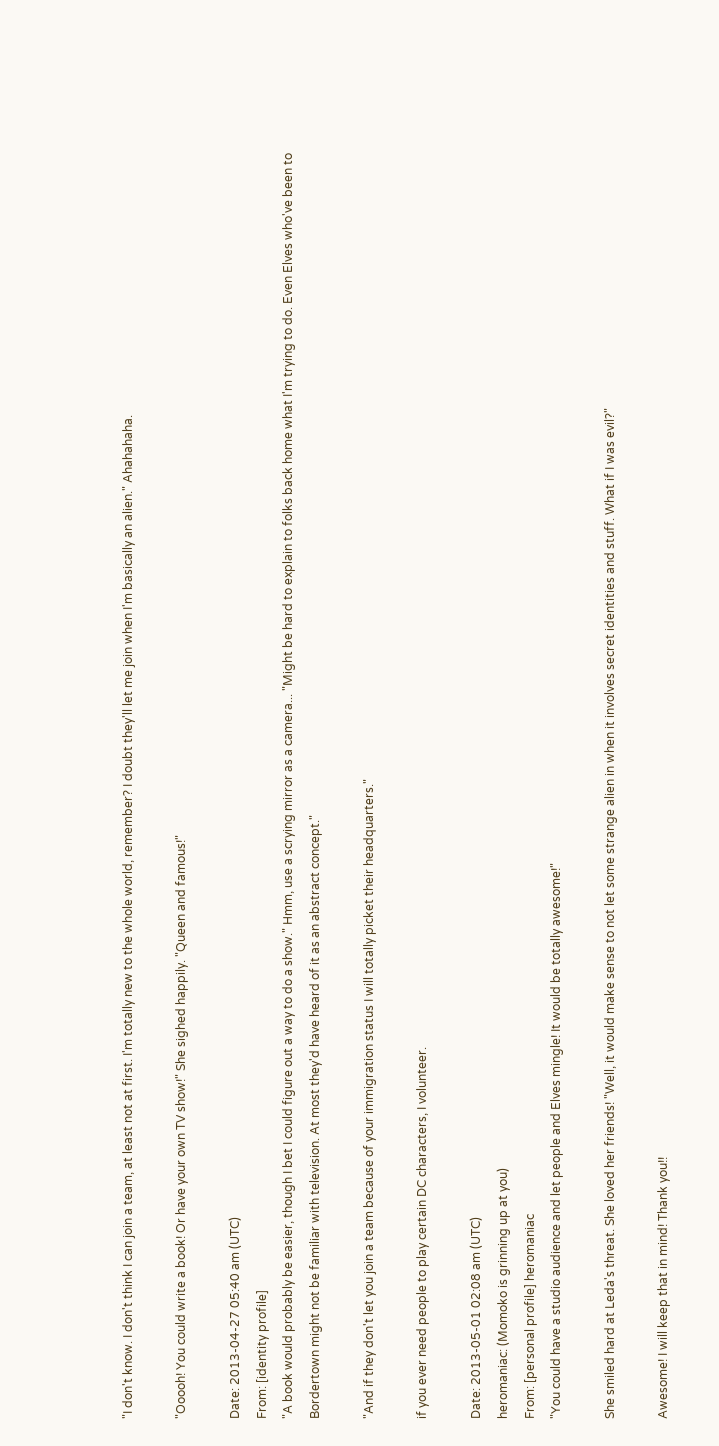"I don't know. I don't think I can join a team, at least not at first. I'm totally new to the whole world, remember? I doubt they'll let me join when I'm basically an alien." Ahahahaha.

"Ooooh! You could write a book! Or have your own TV show!" She sighed happily. "Queen and famous!"

Date: 2013-04-27 05:40 am (UTC)
From: [identity profile]
"A book would probably be easier, though I bet I could figure out a way to do a show." Hmm, use a scrying mirror as a camera... "Might be hard to explain to folks back home what I'm trying to do. Even Elves who've been to Bordertown might not be familiar with television. At most they'd have heard of it as an abstract concept."

"And if they don't let you join a team because of your immigration status I will totally picket their headquarters."

if you ever need people to play certain DC characters, I volunteer.

Date: 2013-05-01 02:08 am (UTC)
heromaniac: (Momoko is grinning up at you)
From: [personal profile] heromaniac
"You could have a studio audience and let people and Elves mingle! It would be totally awesome!"

She smiled hard at Leda's threat. She loved her friends! "Well, it would make sense to not let some strange alien in when it involves secret identities and stuff. What if I was evil?"

Awesome! I will keep that in mind! Thank you!!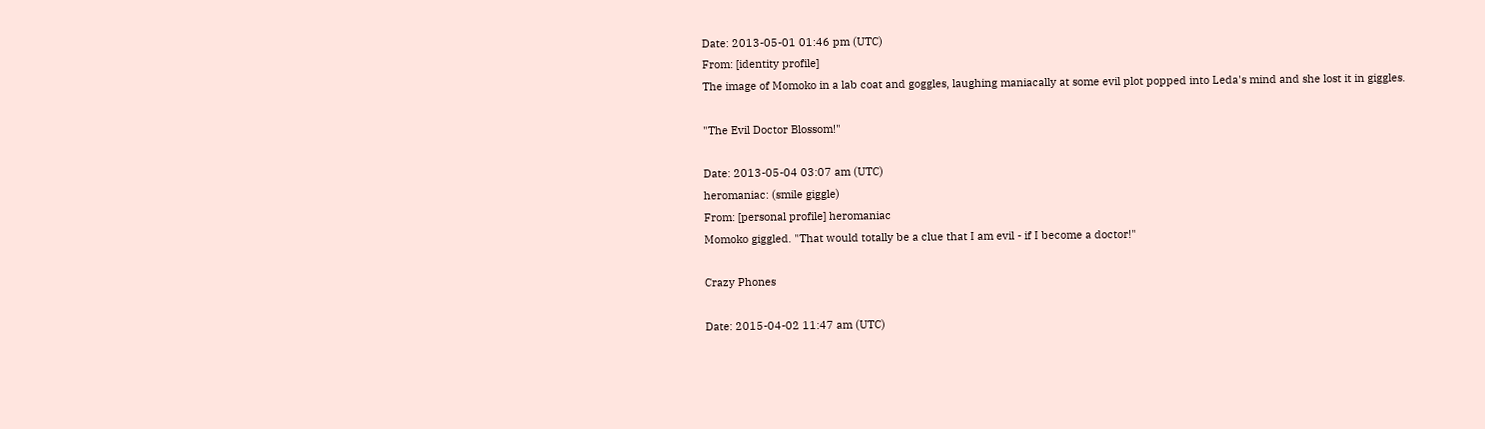Date: 2013-05-01 01:46 pm (UTC)
From: [identity profile]
The image of Momoko in a lab coat and goggles, laughing maniacally at some evil plot popped into Leda's mind and she lost it in giggles.

"The Evil Doctor Blossom!"

Date: 2013-05-04 03:07 am (UTC)
heromaniac: (smile giggle)
From: [personal profile] heromaniac
Momoko giggled. "That would totally be a clue that I am evil - if I become a doctor!"

Crazy Phones

Date: 2015-04-02 11:47 am (UTC)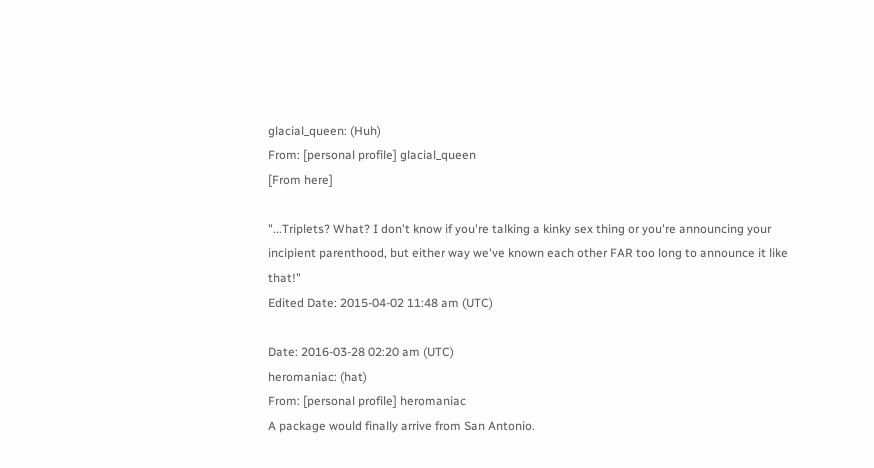glacial_queen: (Huh)
From: [personal profile] glacial_queen
[From here]

"...Triplets? What? I don't know if you're talking a kinky sex thing or you're announcing your incipient parenthood, but either way we've known each other FAR too long to announce it like that!"
Edited Date: 2015-04-02 11:48 am (UTC)

Date: 2016-03-28 02:20 am (UTC)
heromaniac: (hat)
From: [personal profile] heromaniac
A package would finally arrive from San Antonio.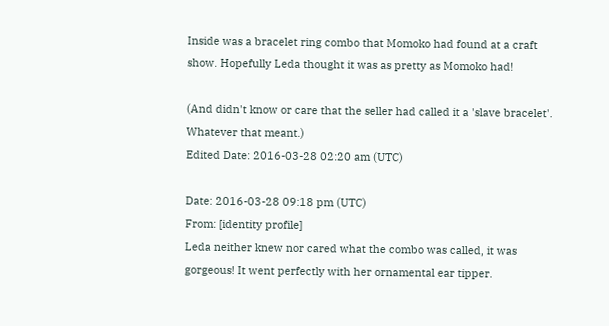Inside was a bracelet ring combo that Momoko had found at a craft show. Hopefully Leda thought it was as pretty as Momoko had!

(And didn't know or care that the seller had called it a 'slave bracelet'. Whatever that meant.)
Edited Date: 2016-03-28 02:20 am (UTC)

Date: 2016-03-28 09:18 pm (UTC)
From: [identity profile]
Leda neither knew nor cared what the combo was called, it was gorgeous! It went perfectly with her ornamental ear tipper.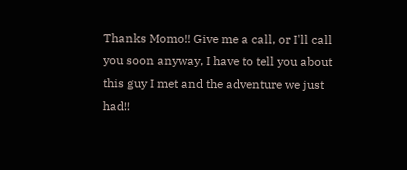Thanks Momo!! Give me a call, or I'll call you soon anyway, I have to tell you about this guy I met and the adventure we just had!!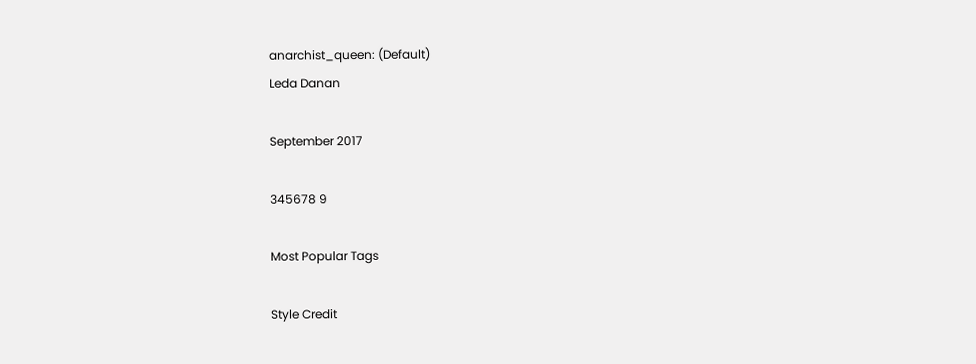anarchist_queen: (Default)
Leda Danan

September 2017

345678 9

Most Popular Tags

Style Credit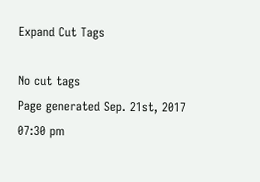Expand Cut Tags

No cut tags
Page generated Sep. 21st, 2017 07:30 pm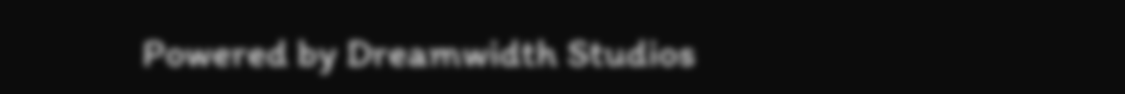Powered by Dreamwidth Studios